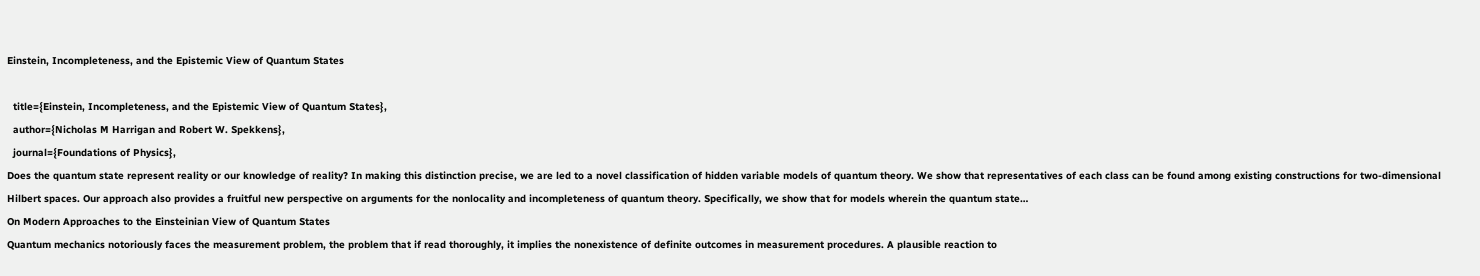Einstein, Incompleteness, and the Epistemic View of Quantum States

  title={Einstein, Incompleteness, and the Epistemic View of Quantum States},
  author={Nicholas M Harrigan and Robert W. Spekkens},
  journal={Foundations of Physics},
Does the quantum state represent reality or our knowledge of reality? In making this distinction precise, we are led to a novel classification of hidden variable models of quantum theory. We show that representatives of each class can be found among existing constructions for two-dimensional Hilbert spaces. Our approach also provides a fruitful new perspective on arguments for the nonlocality and incompleteness of quantum theory. Specifically, we show that for models wherein the quantum state…
On Modern Approaches to the Einsteinian View of Quantum States
Quantum mechanics notoriously faces the measurement problem, the problem that if read thoroughly, it implies the nonexistence of definite outcomes in measurement procedures. A plausible reaction to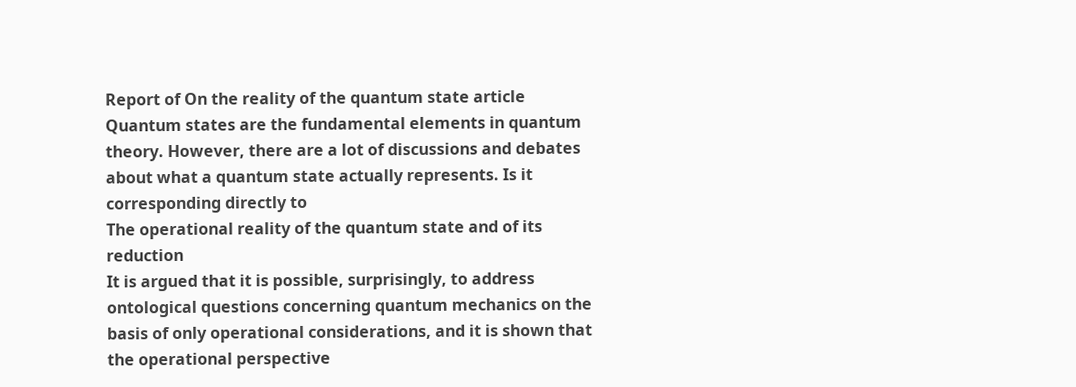Report of On the reality of the quantum state article
Quantum states are the fundamental elements in quantum theory. However, there are a lot of discussions and debates about what a quantum state actually represents. Is it corresponding directly to
The operational reality of the quantum state and of its reduction
It is argued that it is possible, surprisingly, to address ontological questions concerning quantum mechanics on the basis of only operational considerations, and it is shown that the operational perspective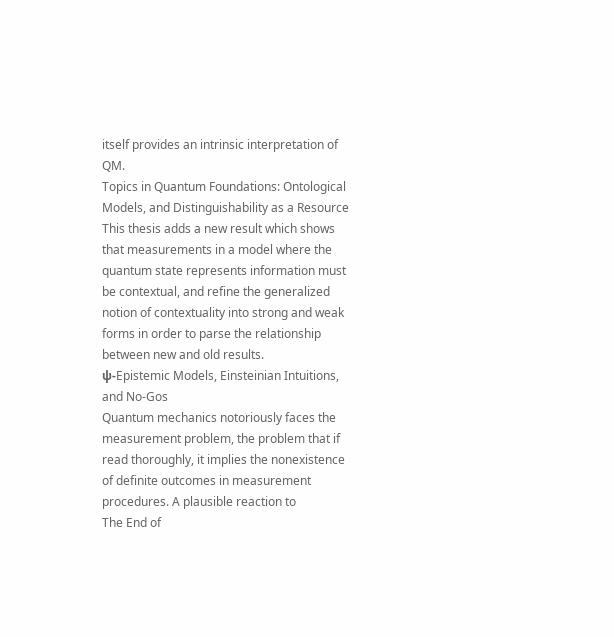itself provides an intrinsic interpretation of QM.
Topics in Quantum Foundations: Ontological Models, and Distinguishability as a Resource
This thesis adds a new result which shows that measurements in a model where the quantum state represents information must be contextual, and refine the generalized notion of contextuality into strong and weak forms in order to parse the relationship between new and old results.
ψ-Epistemic Models, Einsteinian Intuitions, and No-Gos
Quantum mechanics notoriously faces the measurement problem, the problem that if read thoroughly, it implies the nonexistence of definite outcomes in measurement procedures. A plausible reaction to
The End of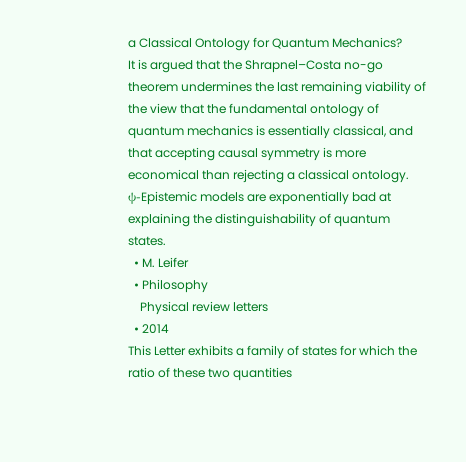a Classical Ontology for Quantum Mechanics?
It is argued that the Shrapnel–Costa no-go theorem undermines the last remaining viability of the view that the fundamental ontology of quantum mechanics is essentially classical, and that accepting causal symmetry is more economical than rejecting a classical ontology.
ψ-Epistemic models are exponentially bad at explaining the distinguishability of quantum states.
  • M. Leifer
  • Philosophy
    Physical review letters
  • 2014
This Letter exhibits a family of states for which the ratio of these two quantities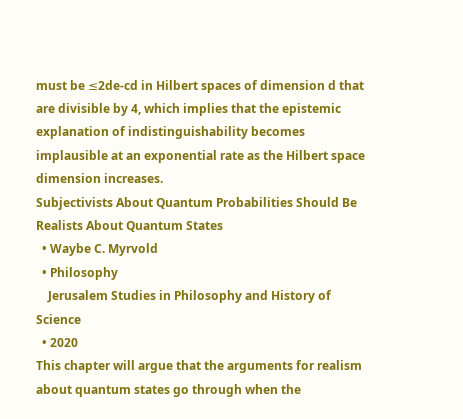must be ≤2de-cd in Hilbert spaces of dimension d that are divisible by 4, which implies that the epistemic explanation of indistinguishability becomes implausible at an exponential rate as the Hilbert space dimension increases.
Subjectivists About Quantum Probabilities Should Be Realists About Quantum States
  • Waybe C. Myrvold
  • Philosophy
    Jerusalem Studies in Philosophy and History of Science
  • 2020
This chapter will argue that the arguments for realism about quantum states go through when the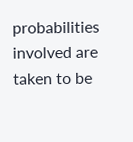probabilities involved are taken to be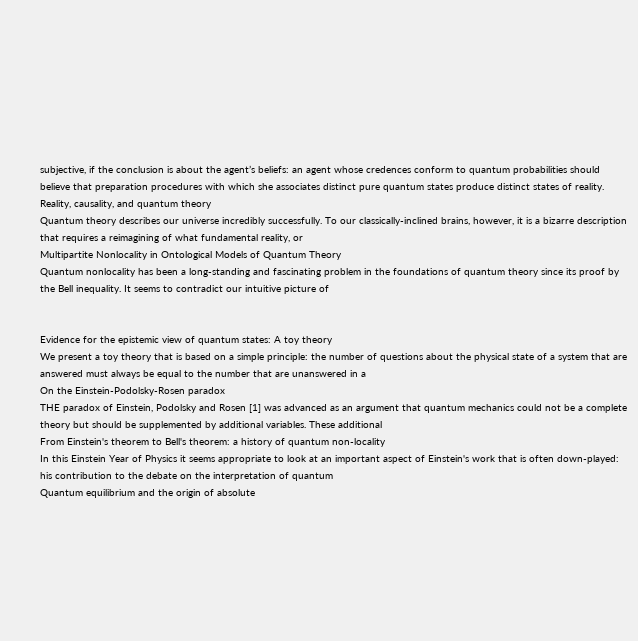subjective, if the conclusion is about the agent’s beliefs: an agent whose credences conform to quantum probabilities should believe that preparation procedures with which she associates distinct pure quantum states produce distinct states of reality.
Reality, causality, and quantum theory
Quantum theory describes our universe incredibly successfully. To our classically-inclined brains, however, it is a bizarre description that requires a reimagining of what fundamental reality, or
Multipartite Nonlocality in Ontological Models of Quantum Theory
Quantum nonlocality has been a long-standing and fascinating problem in the foundations of quantum theory since its proof by the Bell inequality. It seems to contradict our intuitive picture of


Evidence for the epistemic view of quantum states: A toy theory
We present a toy theory that is based on a simple principle: the number of questions about the physical state of a system that are answered must always be equal to the number that are unanswered in a
On the Einstein-Podolsky-Rosen paradox
THE paradox of Einstein, Podolsky and Rosen [1] was advanced as an argument that quantum mechanics could not be a complete theory but should be supplemented by additional variables. These additional
From Einstein's theorem to Bell's theorem: a history of quantum non-locality
In this Einstein Year of Physics it seems appropriate to look at an important aspect of Einstein's work that is often down-played: his contribution to the debate on the interpretation of quantum
Quantum equilibrium and the origin of absolute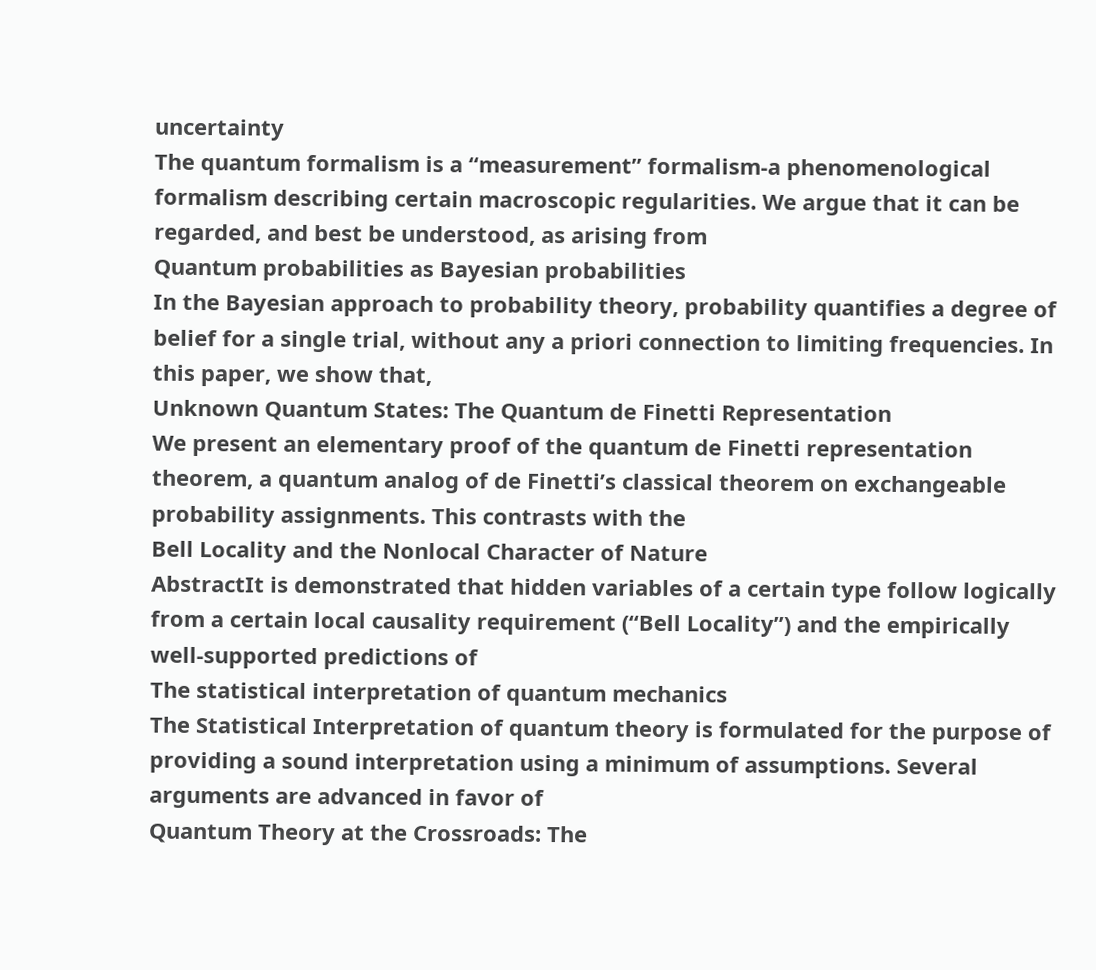uncertainty
The quantum formalism is a “measurement” formalism-a phenomenological formalism describing certain macroscopic regularities. We argue that it can be regarded, and best be understood, as arising from
Quantum probabilities as Bayesian probabilities
In the Bayesian approach to probability theory, probability quantifies a degree of belief for a single trial, without any a priori connection to limiting frequencies. In this paper, we show that,
Unknown Quantum States: The Quantum de Finetti Representation
We present an elementary proof of the quantum de Finetti representation theorem, a quantum analog of de Finetti’s classical theorem on exchangeable probability assignments. This contrasts with the
Bell Locality and the Nonlocal Character of Nature
AbstractIt is demonstrated that hidden variables of a certain type follow logically from a certain local causality requirement (“Bell Locality”) and the empirically well-supported predictions of
The statistical interpretation of quantum mechanics
The Statistical Interpretation of quantum theory is formulated for the purpose of providing a sound interpretation using a minimum of assumptions. Several arguments are advanced in favor of
Quantum Theory at the Crossroads: The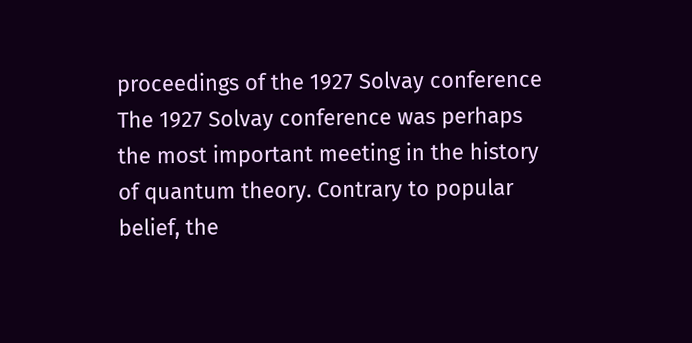proceedings of the 1927 Solvay conference
The 1927 Solvay conference was perhaps the most important meeting in the history of quantum theory. Contrary to popular belief, the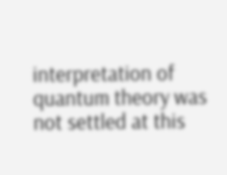interpretation of quantum theory was not settled at this